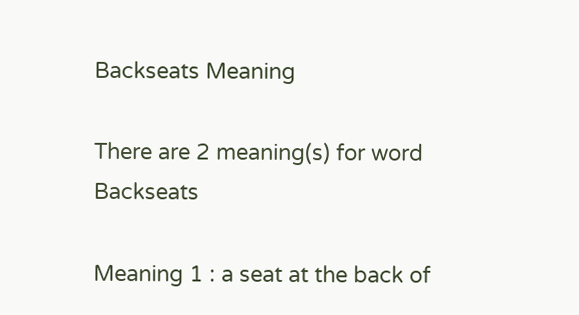Backseats Meaning

There are 2 meaning(s) for word Backseats

Meaning 1 : a seat at the back of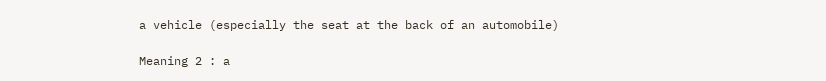a vehicle (especially the seat at the back of an automobile)

Meaning 2 : a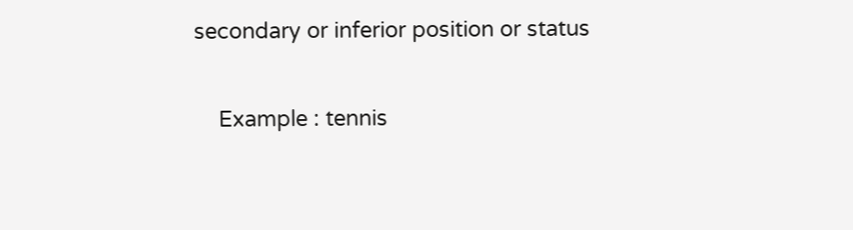secondary or inferior position or status

    Example : tennis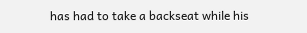has had to take a backseat while his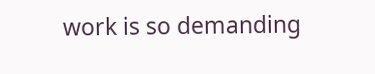work is so demanding